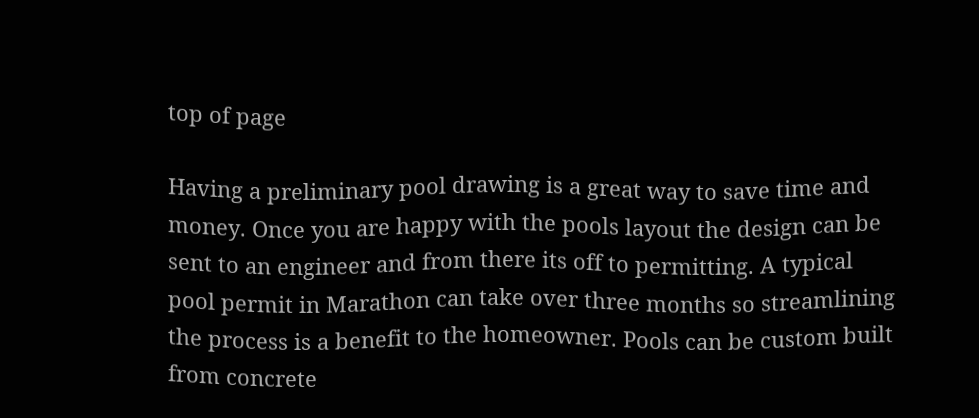top of page

Having a preliminary pool drawing is a great way to save time and money. Once you are happy with the pools layout the design can be sent to an engineer and from there its off to permitting. A typical pool permit in Marathon can take over three months so streamlining the process is a benefit to the homeowner. Pools can be custom built from concrete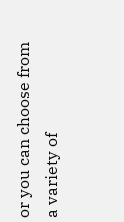or you can choose from a variety of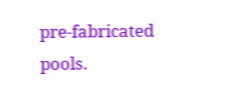pre-fabricated pools.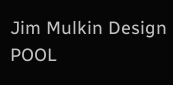Jim Mulkin Design POOL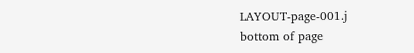LAYOUT-page-001.j
bottom of page